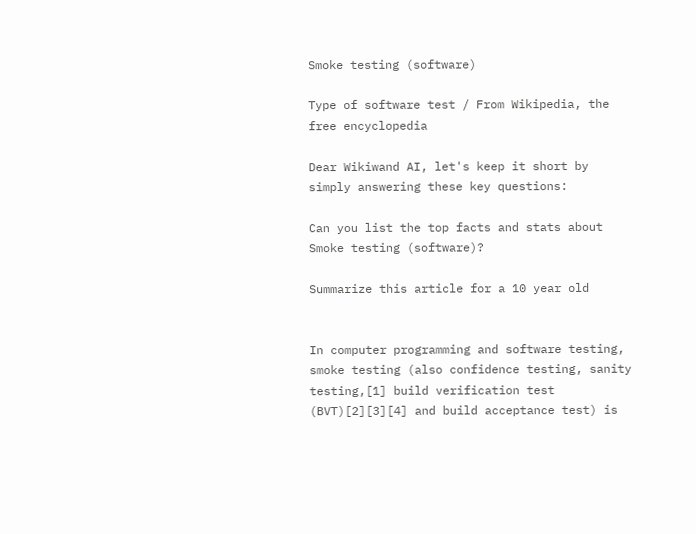Smoke testing (software)

Type of software test / From Wikipedia, the free encyclopedia

Dear Wikiwand AI, let's keep it short by simply answering these key questions:

Can you list the top facts and stats about Smoke testing (software)?

Summarize this article for a 10 year old


In computer programming and software testing, smoke testing (also confidence testing, sanity testing,[1] build verification test (BVT)[2][3][4] and build acceptance test) is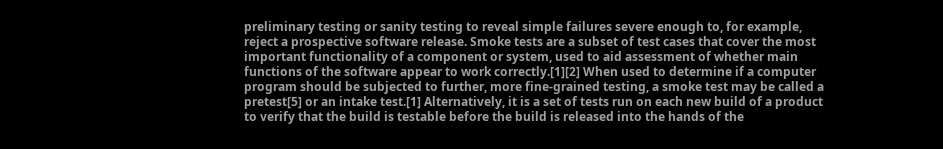preliminary testing or sanity testing to reveal simple failures severe enough to, for example, reject a prospective software release. Smoke tests are a subset of test cases that cover the most important functionality of a component or system, used to aid assessment of whether main functions of the software appear to work correctly.[1][2] When used to determine if a computer program should be subjected to further, more fine-grained testing, a smoke test may be called a pretest[5] or an intake test.[1] Alternatively, it is a set of tests run on each new build of a product to verify that the build is testable before the build is released into the hands of the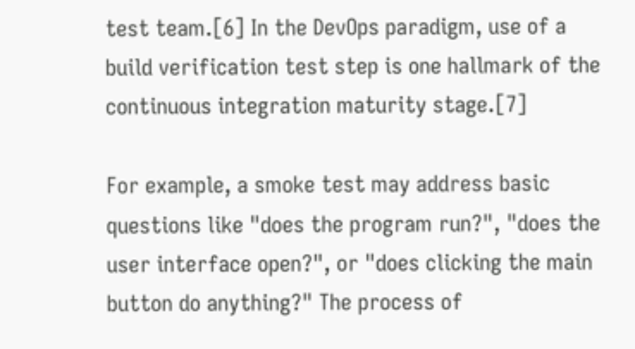test team.[6] In the DevOps paradigm, use of a build verification test step is one hallmark of the continuous integration maturity stage.[7]

For example, a smoke test may address basic questions like "does the program run?", "does the user interface open?", or "does clicking the main button do anything?" The process of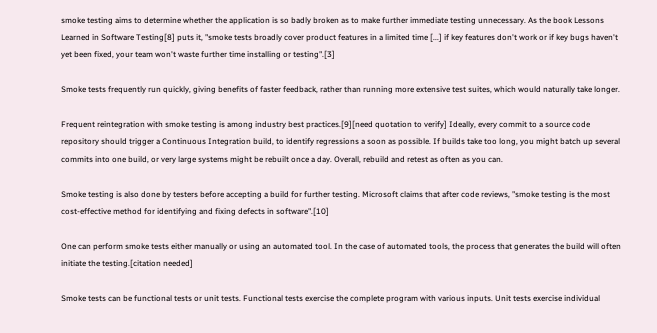smoke testing aims to determine whether the application is so badly broken as to make further immediate testing unnecessary. As the book Lessons Learned in Software Testing[8] puts it, "smoke tests broadly cover product features in a limited time [...] if key features don't work or if key bugs haven't yet been fixed, your team won't waste further time installing or testing".[3]

Smoke tests frequently run quickly, giving benefits of faster feedback, rather than running more extensive test suites, which would naturally take longer.

Frequent reintegration with smoke testing is among industry best practices.[9][need quotation to verify] Ideally, every commit to a source code repository should trigger a Continuous Integration build, to identify regressions a soon as possible. If builds take too long, you might batch up several commits into one build, or very large systems might be rebuilt once a day. Overall, rebuild and retest as often as you can.

Smoke testing is also done by testers before accepting a build for further testing. Microsoft claims that after code reviews, "smoke testing is the most cost-effective method for identifying and fixing defects in software".[10]

One can perform smoke tests either manually or using an automated tool. In the case of automated tools, the process that generates the build will often initiate the testing.[citation needed]

Smoke tests can be functional tests or unit tests. Functional tests exercise the complete program with various inputs. Unit tests exercise individual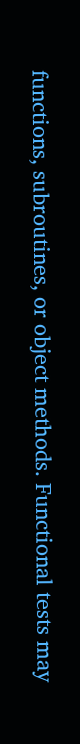functions, subroutines, or object methods. Functional tests may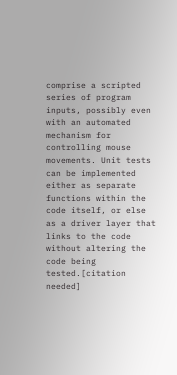comprise a scripted series of program inputs, possibly even with an automated mechanism for controlling mouse movements. Unit tests can be implemented either as separate functions within the code itself, or else as a driver layer that links to the code without altering the code being tested.[citation needed]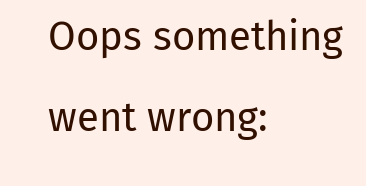Oops something went wrong: